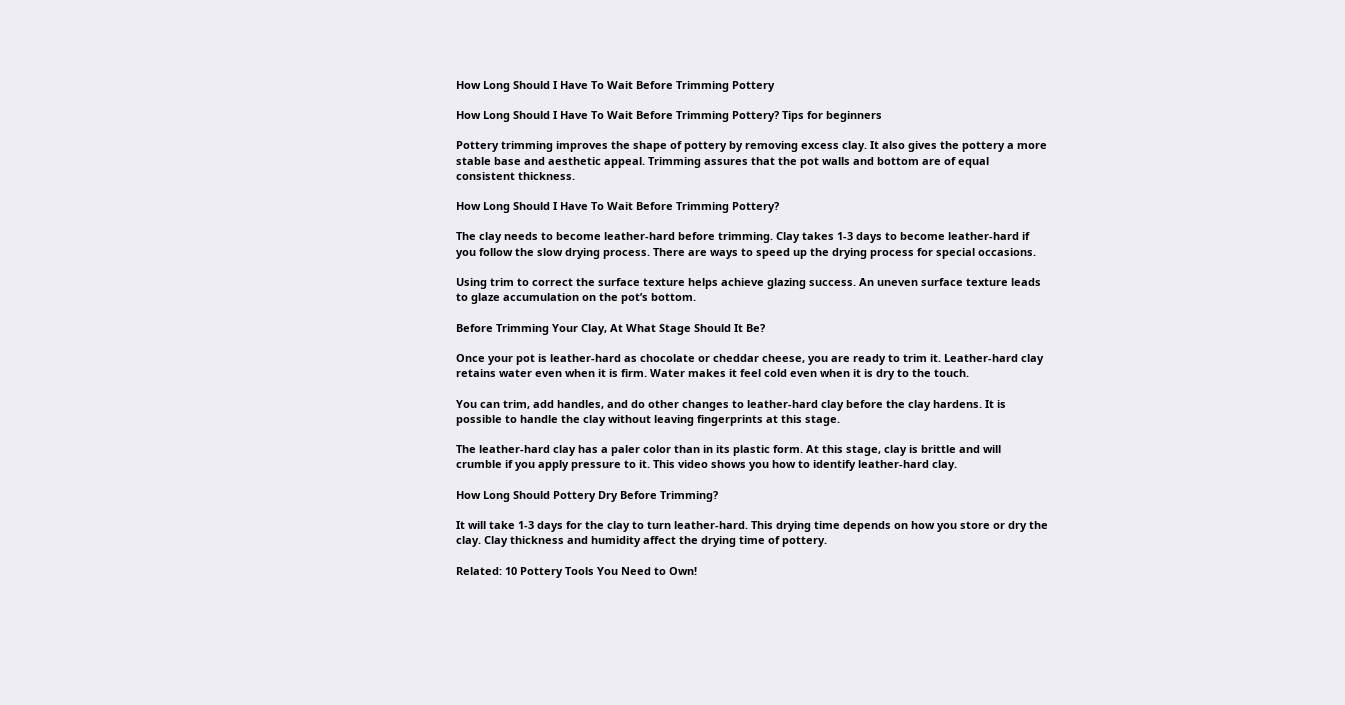How Long Should I Have To Wait Before Trimming Pottery

How Long Should I Have To Wait Before Trimming Pottery? Tips for beginners

Pottery trimming improves the shape of pottery by removing excess clay. It also gives the pottery a more stable base and aesthetic appeal. Trimming assures that the pot walls and bottom are of equal consistent thickness.

How Long Should I Have To Wait Before Trimming Pottery?

The clay needs to become leather-hard before trimming. Clay takes 1-3 days to become leather-hard if you follow the slow drying process. There are ways to speed up the drying process for special occasions.

Using trim to correct the surface texture helps achieve glazing success. An uneven surface texture leads to glaze accumulation on the pot’s bottom.

Before Trimming Your Clay, At What Stage Should It Be?

Once your pot is leather-hard as chocolate or cheddar cheese, you are ready to trim it. Leather-hard clay retains water even when it is firm. Water makes it feel cold even when it is dry to the touch.

You can trim, add handles, and do other changes to leather-hard clay before the clay hardens. It is possible to handle the clay without leaving fingerprints at this stage.

The leather-hard clay has a paler color than in its plastic form. At this stage, clay is brittle and will crumble if you apply pressure to it. This video shows you how to identify leather-hard clay.

How Long Should Pottery Dry Before Trimming?

It will take 1-3 days for the clay to turn leather-hard. This drying time depends on how you store or dry the clay. Clay thickness and humidity affect the drying time of pottery.

Related: 10 Pottery Tools You Need to Own!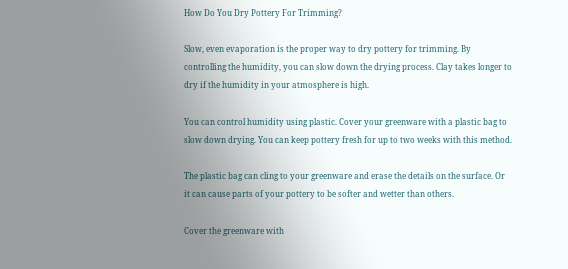How Do You Dry Pottery For Trimming?

Slow, even evaporation is the proper way to dry pottery for trimming. By controlling the humidity, you can slow down the drying process. Clay takes longer to dry if the humidity in your atmosphere is high.

You can control humidity using plastic. Cover your greenware with a plastic bag to slow down drying. You can keep pottery fresh for up to two weeks with this method.

The plastic bag can cling to your greenware and erase the details on the surface. Or it can cause parts of your pottery to be softer and wetter than others.

Cover the greenware with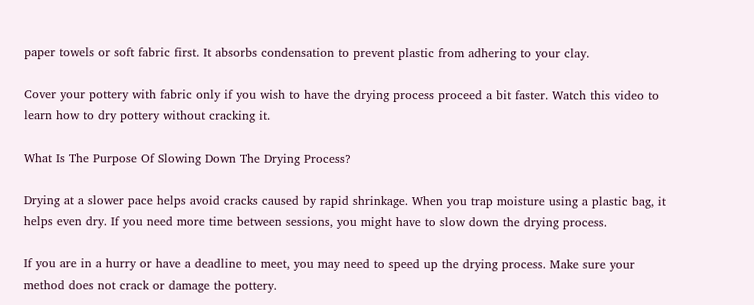paper towels or soft fabric first. It absorbs condensation to prevent plastic from adhering to your clay.

Cover your pottery with fabric only if you wish to have the drying process proceed a bit faster. Watch this video to learn how to dry pottery without cracking it.

What Is The Purpose Of Slowing Down The Drying Process?

Drying at a slower pace helps avoid cracks caused by rapid shrinkage. When you trap moisture using a plastic bag, it helps even dry. If you need more time between sessions, you might have to slow down the drying process.

If you are in a hurry or have a deadline to meet, you may need to speed up the drying process. Make sure your method does not crack or damage the pottery.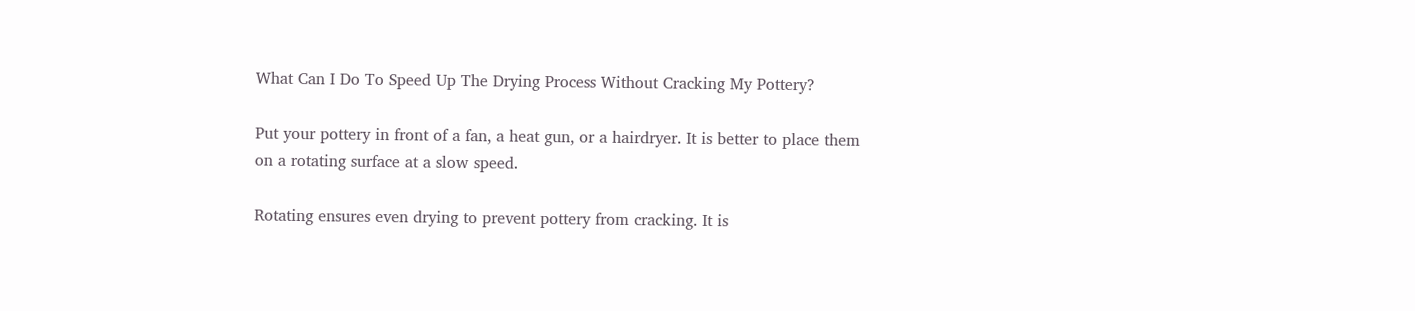What Can I Do To Speed Up The Drying Process Without Cracking My Pottery?

Put your pottery in front of a fan, a heat gun, or a hairdryer. It is better to place them on a rotating surface at a slow speed.

Rotating ensures even drying to prevent pottery from cracking. It is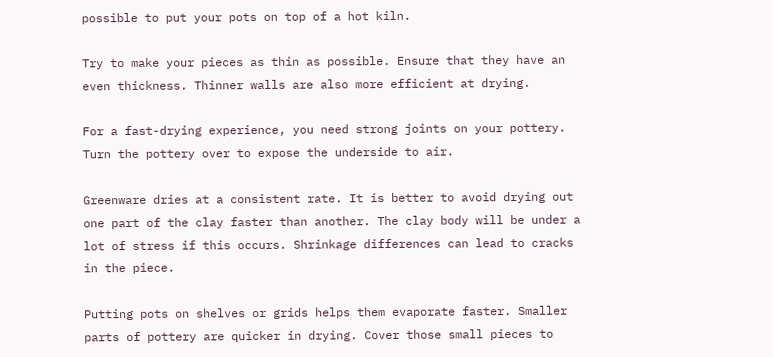possible to put your pots on top of a hot kiln.

Try to make your pieces as thin as possible. Ensure that they have an even thickness. Thinner walls are also more efficient at drying.

For a fast-drying experience, you need strong joints on your pottery. Turn the pottery over to expose the underside to air.

Greenware dries at a consistent rate. It is better to avoid drying out one part of the clay faster than another. The clay body will be under a lot of stress if this occurs. Shrinkage differences can lead to cracks in the piece.

Putting pots on shelves or grids helps them evaporate faster. Smaller parts of pottery are quicker in drying. Cover those small pieces to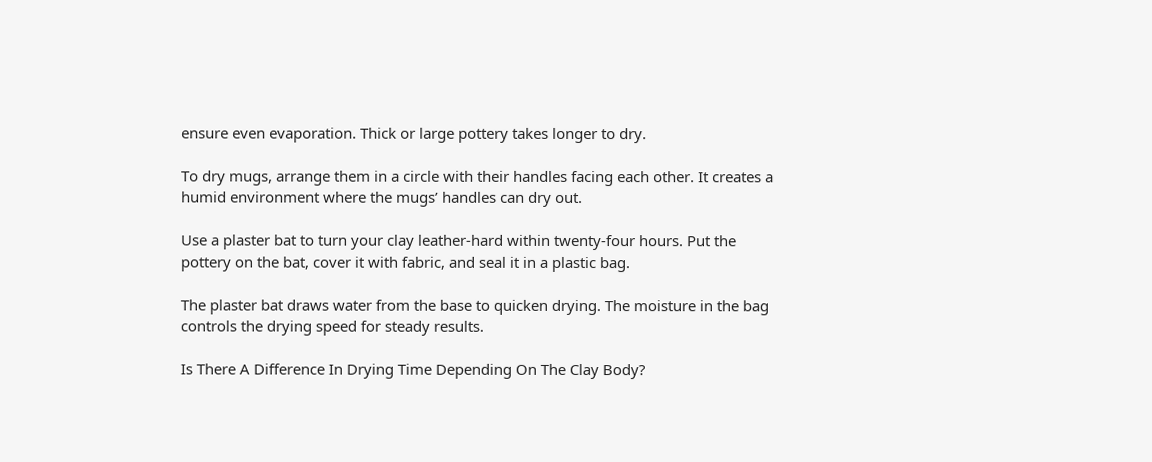ensure even evaporation. Thick or large pottery takes longer to dry.

To dry mugs, arrange them in a circle with their handles facing each other. It creates a humid environment where the mugs’ handles can dry out.

Use a plaster bat to turn your clay leather-hard within twenty-four hours. Put the pottery on the bat, cover it with fabric, and seal it in a plastic bag.

The plaster bat draws water from the base to quicken drying. The moisture in the bag controls the drying speed for steady results.

Is There A Difference In Drying Time Depending On The Clay Body?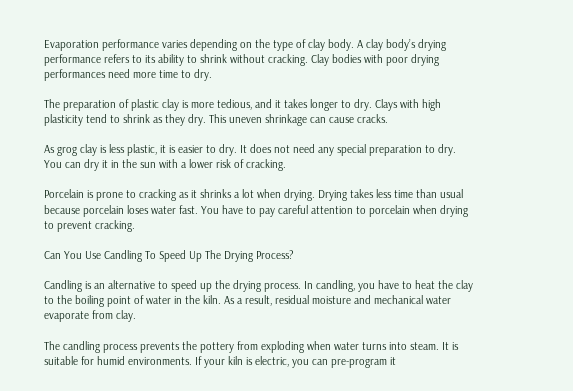Evaporation performance varies depending on the type of clay body. A clay body’s drying performance refers to its ability to shrink without cracking. Clay bodies with poor drying performances need more time to dry.

The preparation of plastic clay is more tedious, and it takes longer to dry. Clays with high plasticity tend to shrink as they dry. This uneven shrinkage can cause cracks.

As grog clay is less plastic, it is easier to dry. It does not need any special preparation to dry. You can dry it in the sun with a lower risk of cracking.

Porcelain is prone to cracking as it shrinks a lot when drying. Drying takes less time than usual because porcelain loses water fast. You have to pay careful attention to porcelain when drying to prevent cracking.

Can You Use Candling To Speed Up The Drying Process?

Candling is an alternative to speed up the drying process. In candling, you have to heat the clay to the boiling point of water in the kiln. As a result, residual moisture and mechanical water evaporate from clay.

The candling process prevents the pottery from exploding when water turns into steam. It is suitable for humid environments. If your kiln is electric, you can pre-program it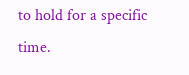to hold for a specific time.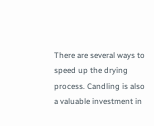There are several ways to speed up the drying process. Candling is also a valuable investment in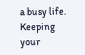a busy life. Keeping your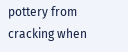pottery from cracking when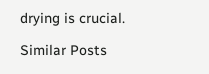drying is crucial.

Similar Posts